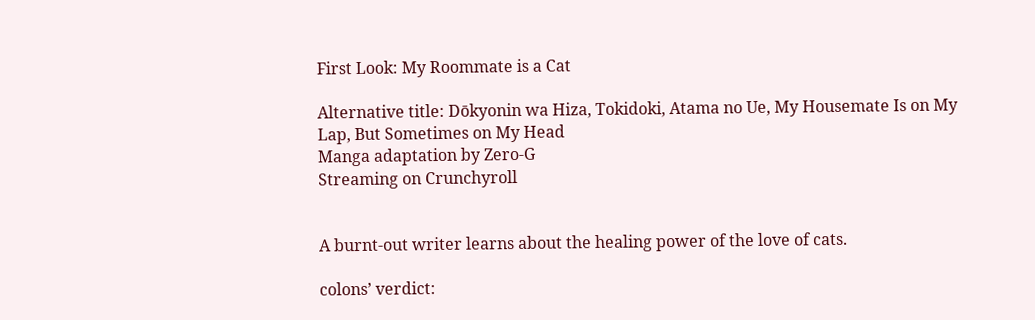First Look: My Roommate is a Cat

Alternative title: Dōkyonin wa Hiza, Tokidoki, Atama no Ue, My Housemate Is on My Lap, But Sometimes on My Head
Manga adaptation by Zero-G
Streaming on Crunchyroll


A burnt-out writer learns about the healing power of the love of cats.

colons’ verdict: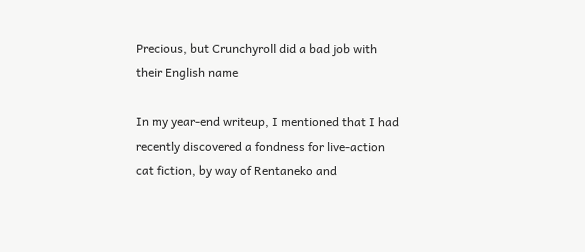Precious, but Crunchyroll did a bad job with their English name

In my year-end writeup, I mentioned that I had recently discovered a fondness for live-action cat fiction, by way of Rentaneko and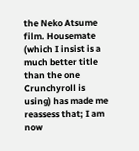the Neko Atsume film. Housemate (which I insist is a much better title than the one Crunchyroll is using) has made me reassess that; I am now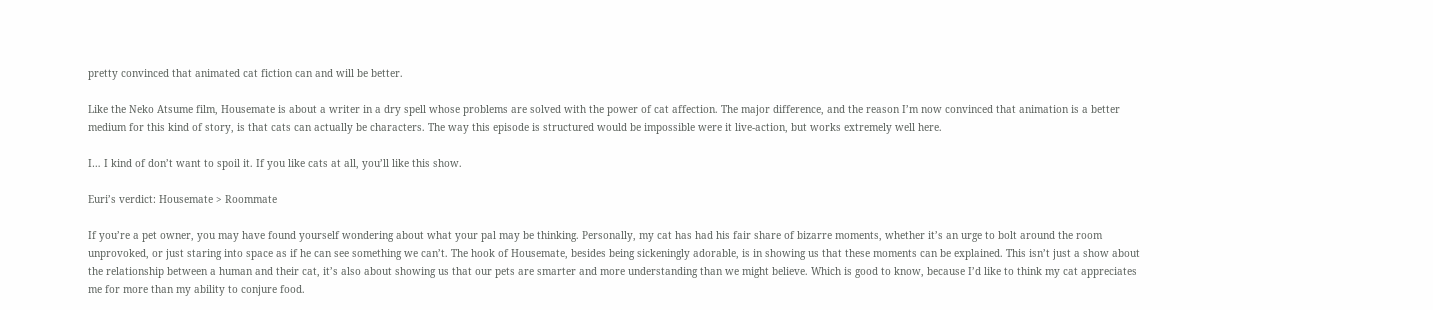pretty convinced that animated cat fiction can and will be better.

Like the Neko Atsume film, Housemate is about a writer in a dry spell whose problems are solved with the power of cat affection. The major difference, and the reason I’m now convinced that animation is a better medium for this kind of story, is that cats can actually be characters. The way this episode is structured would be impossible were it live-action, but works extremely well here.

I… I kind of don’t want to spoil it. If you like cats at all, you’ll like this show.

Euri’s verdict: Housemate > Roommate

If you’re a pet owner, you may have found yourself wondering about what your pal may be thinking. Personally, my cat has had his fair share of bizarre moments, whether it’s an urge to bolt around the room unprovoked, or just staring into space as if he can see something we can’t. The hook of Housemate, besides being sickeningly adorable, is in showing us that these moments can be explained. This isn’t just a show about the relationship between a human and their cat, it’s also about showing us that our pets are smarter and more understanding than we might believe. Which is good to know, because I’d like to think my cat appreciates me for more than my ability to conjure food.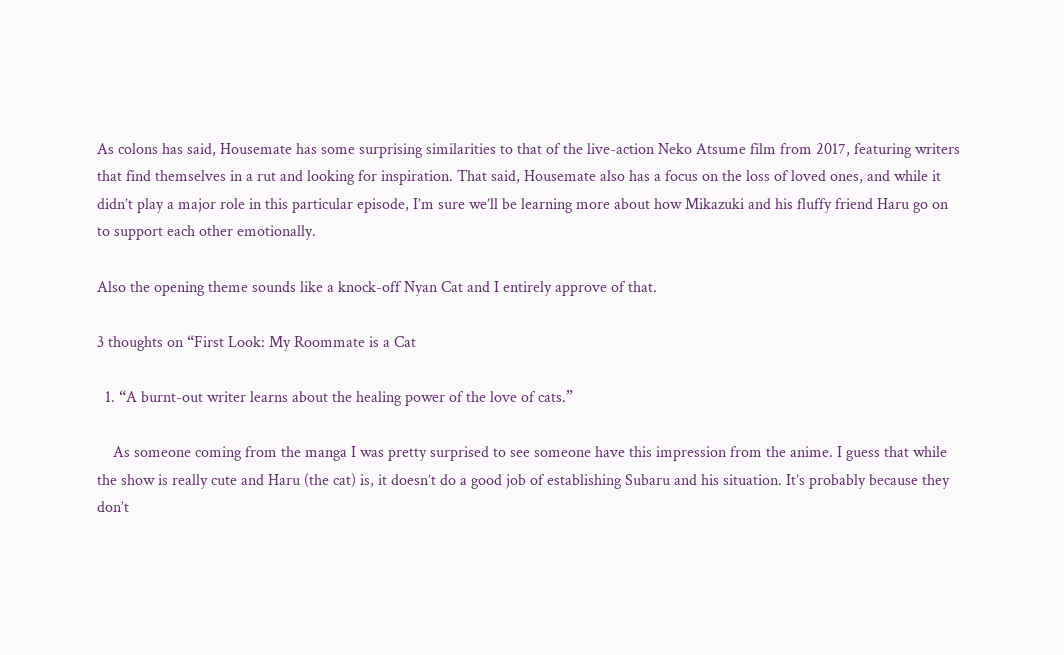As colons has said, Housemate has some surprising similarities to that of the live-action Neko Atsume film from 2017, featuring writers that find themselves in a rut and looking for inspiration. That said, Housemate also has a focus on the loss of loved ones, and while it didn’t play a major role in this particular episode, I’m sure we’ll be learning more about how Mikazuki and his fluffy friend Haru go on to support each other emotionally.

Also the opening theme sounds like a knock-off Nyan Cat and I entirely approve of that.

3 thoughts on “First Look: My Roommate is a Cat

  1. “A burnt-out writer learns about the healing power of the love of cats.”

    As someone coming from the manga I was pretty surprised to see someone have this impression from the anime. I guess that while the show is really cute and Haru (the cat) is, it doesn’t do a good job of establishing Subaru and his situation. It’s probably because they don’t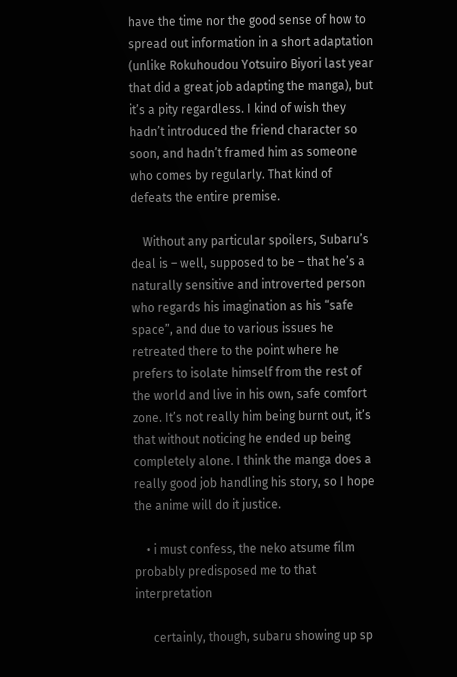have the time nor the good sense of how to spread out information in a short adaptation (unlike Rokuhoudou Yotsuiro Biyori last year that did a great job adapting the manga), but it’s a pity regardless. I kind of wish they hadn’t introduced the friend character so soon, and hadn’t framed him as someone who comes by regularly. That kind of defeats the entire premise.

    Without any particular spoilers, Subaru’s deal is – well, supposed to be – that he’s a naturally sensitive and introverted person who regards his imagination as his “safe space”, and due to various issues he retreated there to the point where he prefers to isolate himself from the rest of the world and live in his own, safe comfort zone. It’s not really him being burnt out, it’s that without noticing he ended up being completely alone. I think the manga does a really good job handling his story, so I hope the anime will do it justice.

    • i must confess, the neko atsume film probably predisposed me to that interpretation

      certainly, though, subaru showing up sp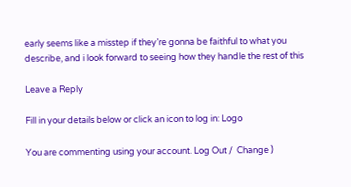early seems like a misstep if they’re gonna be faithful to what you describe, and i look forward to seeing how they handle the rest of this

Leave a Reply

Fill in your details below or click an icon to log in: Logo

You are commenting using your account. Log Out /  Change )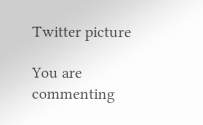Twitter picture

You are commenting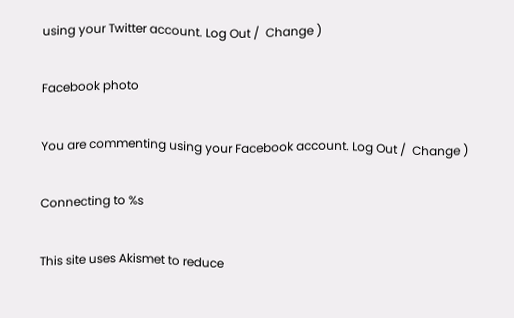using your Twitter account. Log Out /  Change )

Facebook photo

You are commenting using your Facebook account. Log Out /  Change )

Connecting to %s

This site uses Akismet to reduce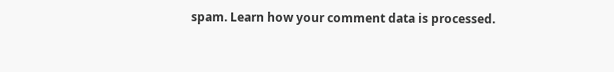spam. Learn how your comment data is processed.